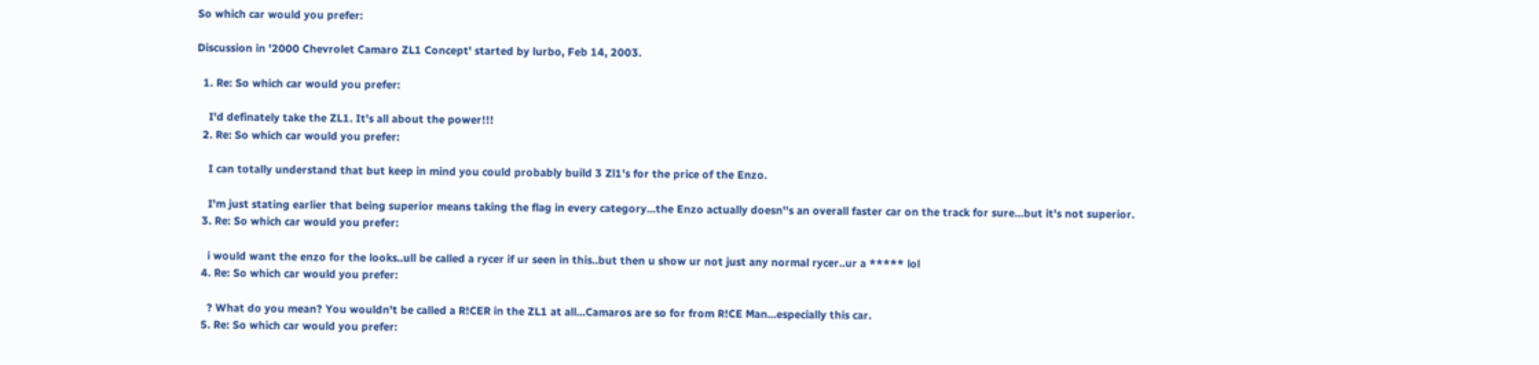So which car would you prefer:

Discussion in '2000 Chevrolet Camaro ZL1 Concept' started by lurbo, Feb 14, 2003.

  1. Re: So which car would you prefer:

    I'd definately take the ZL1. It's all about the power!!!
  2. Re: So which car would you prefer:

    I can totally understand that but keep in mind you could probably build 3 Zl1's for the price of the Enzo.

    I'm just stating earlier that being superior means taking the flag in every category...the Enzo actually doesn''s an overall faster car on the track for sure...but it's not superior.
  3. Re: So which car would you prefer:

    i would want the enzo for the looks..ull be called a rycer if ur seen in this..but then u show ur not just any normal rycer..ur a ***** lol
  4. Re: So which car would you prefer:

    ? What do you mean? You wouldn't be called a R!CER in the ZL1 at all...Camaros are so for from R!CE Man...especially this car.
  5. Re: So which car would you prefer: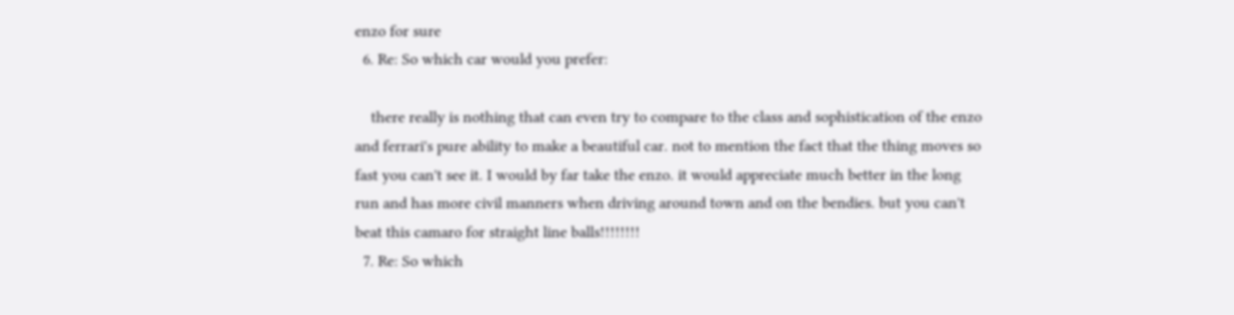enzo for sure
  6. Re: So which car would you prefer:

    there really is nothing that can even try to compare to the class and sophistication of the enzo and ferrari's pure ability to make a beautiful car. not to mention the fact that the thing moves so fast you can't see it. I would by far take the enzo. it would appreciate much better in the long run and has more civil manners when driving around town and on the bendies. but you can't beat this camaro for straight line balls!!!!!!!!
  7. Re: So which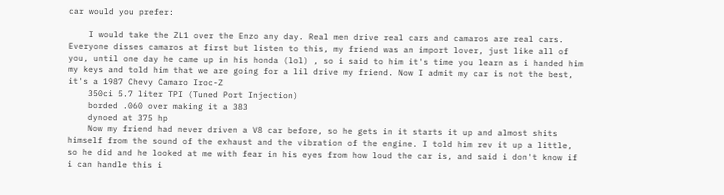car would you prefer:

    I would take the ZL1 over the Enzo any day. Real men drive real cars and camaros are real cars. Everyone disses camaros at first but listen to this, my friend was an import lover, just like all of you, until one day he came up in his honda (lol) , so i said to him it's time you learn as i handed him my keys and told him that we are going for a lil drive my friend. Now I admit my car is not the best, it's a 1987 Chevy Camaro Iroc-Z
    350ci 5.7 liter TPI (Tuned Port Injection)
    borded .060 over making it a 383
    dynoed at 375 hp
    Now my friend had never driven a V8 car before, so he gets in it starts it up and almost shits himself from the sound of the exhaust and the vibration of the engine. I told him rev it up a little, so he did and he looked at me with fear in his eyes from how loud the car is, and said i don't know if i can handle this i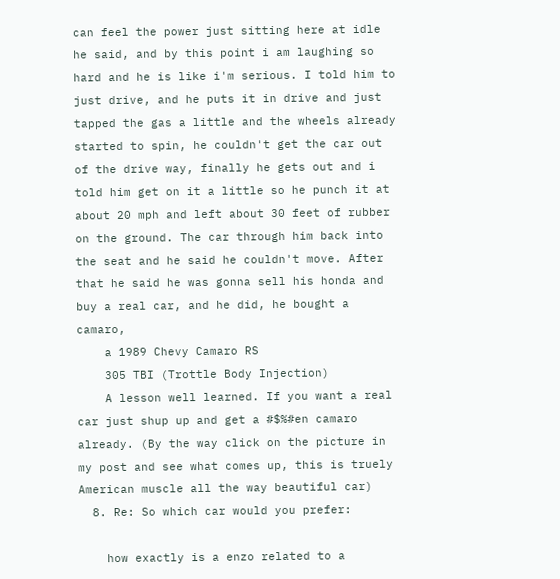can feel the power just sitting here at idle he said, and by this point i am laughing so hard and he is like i'm serious. I told him to just drive, and he puts it in drive and just tapped the gas a little and the wheels already started to spin, he couldn't get the car out of the drive way, finally he gets out and i told him get on it a little so he punch it at about 20 mph and left about 30 feet of rubber on the ground. The car through him back into the seat and he said he couldn't move. After that he said he was gonna sell his honda and buy a real car, and he did, he bought a camaro,
    a 1989 Chevy Camaro RS
    305 TBI (Trottle Body Injection)
    A lesson well learned. If you want a real car just shup up and get a #$%#en camaro already. (By the way click on the picture in my post and see what comes up, this is truely American muscle all the way beautiful car)
  8. Re: So which car would you prefer:

    how exactly is a enzo related to a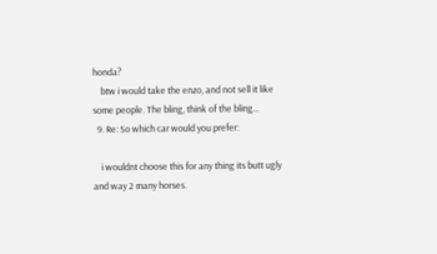honda?
    btw i would take the enzo, and not sell it like some people. The bling, think of the bling...
  9. Re: So which car would you prefer:

    i wouldnt choose this for any thing its butt ugly and way 2 many horses.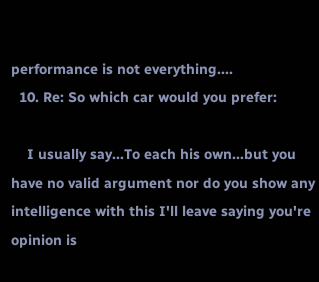performance is not everything....
  10. Re: So which car would you prefer:

    I usually say...To each his own...but you have no valid argument nor do you show any intelligence with this I'll leave saying you're opinion is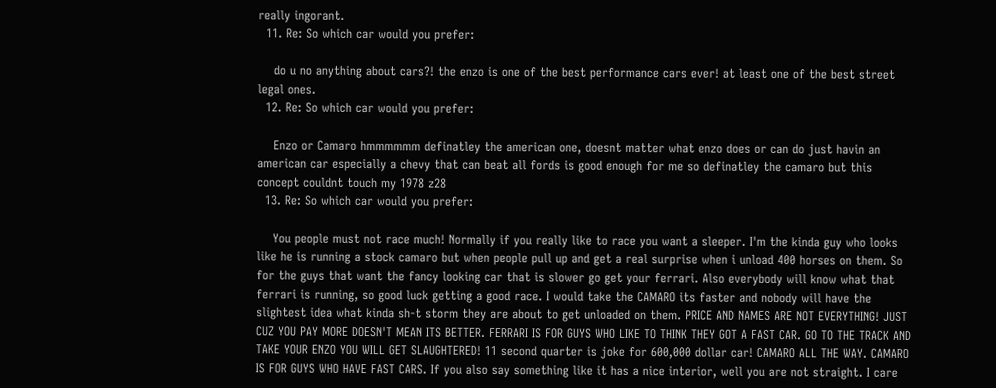really ingorant.
  11. Re: So which car would you prefer:

    do u no anything about cars?! the enzo is one of the best performance cars ever! at least one of the best street legal ones.
  12. Re: So which car would you prefer:

    Enzo or Camaro hmmmmmm definatley the american one, doesnt matter what enzo does or can do just havin an american car especially a chevy that can beat all fords is good enough for me so definatley the camaro but this concept couldnt touch my 1978 z28
  13. Re: So which car would you prefer:

    You people must not race much! Normally if you really like to race you want a sleeper. I'm the kinda guy who looks like he is running a stock camaro but when people pull up and get a real surprise when i unload 400 horses on them. So for the guys that want the fancy looking car that is slower go get your ferrari. Also everybody will know what that ferrari is running, so good luck getting a good race. I would take the CAMARO its faster and nobody will have the slightest idea what kinda sh-t storm they are about to get unloaded on them. PRICE AND NAMES ARE NOT EVERYTHING! JUST CUZ YOU PAY MORE DOESN'T MEAN ITS BETTER. FERRARI IS FOR GUYS WHO LIKE TO THINK THEY GOT A FAST CAR. GO TO THE TRACK AND TAKE YOUR ENZO YOU WILL GET SLAUGHTERED! 11 second quarter is joke for 600,000 dollar car! CAMARO ALL THE WAY. CAMARO IS FOR GUYS WHO HAVE FAST CARS. If you also say something like it has a nice interior, well you are not straight. I care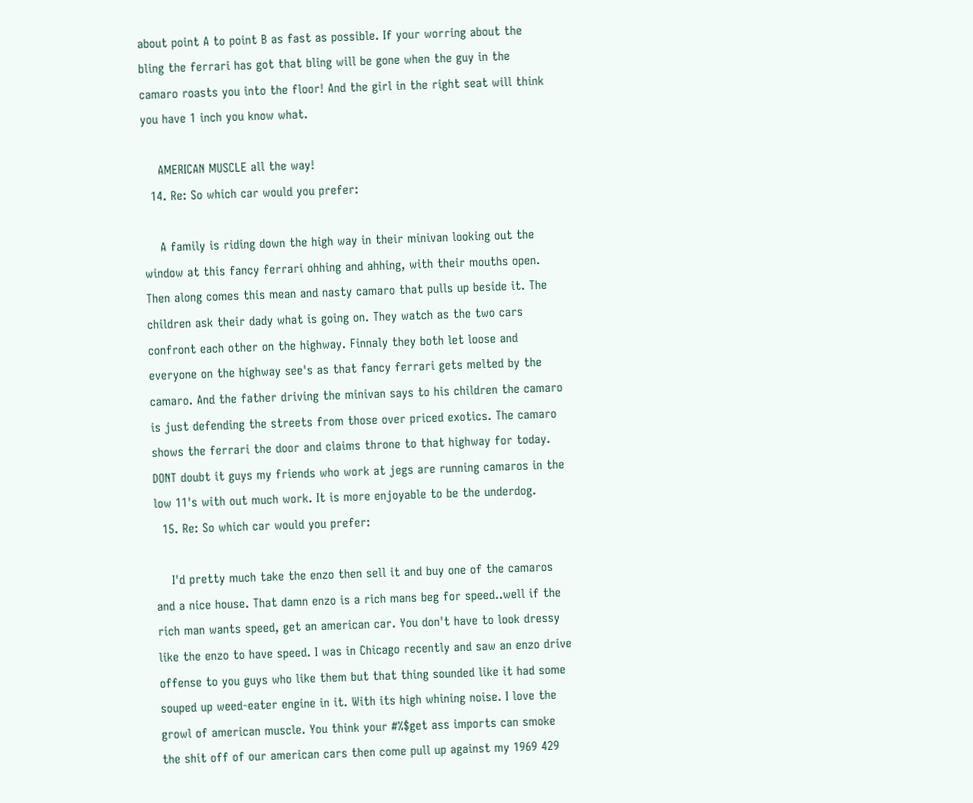about point A to point B as fast as possible. If your worring about the bling the ferrari has got that bling will be gone when the guy in the camaro roasts you into the floor! And the girl in the right seat will think you have 1 inch you know what.

    AMERICAN MUSCLE all the way!
  14. Re: So which car would you prefer:

    A family is riding down the high way in their minivan looking out the window at this fancy ferrari ohhing and ahhing, with their mouths open. Then along comes this mean and nasty camaro that pulls up beside it. The children ask their dady what is going on. They watch as the two cars confront each other on the highway. Finnaly they both let loose and everyone on the highway see's as that fancy ferrari gets melted by the camaro. And the father driving the minivan says to his children the camaro is just defending the streets from those over priced exotics. The camaro shows the ferrari the door and claims throne to that highway for today. DONT doubt it guys my friends who work at jegs are running camaros in the low 11's with out much work. It is more enjoyable to be the underdog.
  15. Re: So which car would you prefer:

    I'd pretty much take the enzo then sell it and buy one of the camaros and a nice house. That damn enzo is a rich mans beg for speed..well if the rich man wants speed, get an american car. You don't have to look dressy like the enzo to have speed. I was in Chicago recently and saw an enzo drive offense to you guys who like them but that thing sounded like it had some souped up weed-eater engine in it. With its high whining noise. I love the growl of american muscle. You think your #%$get ass imports can smoke the shit off of our american cars then come pull up against my 1969 429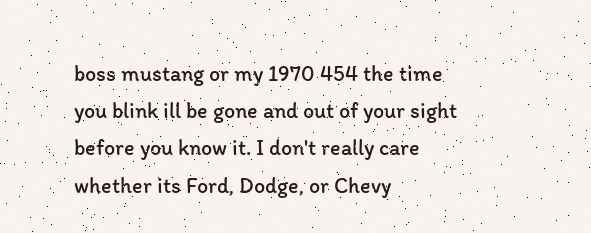boss mustang or my 1970 454 the time you blink ill be gone and out of your sight before you know it. I don't really care whether its Ford, Dodge, or Chevy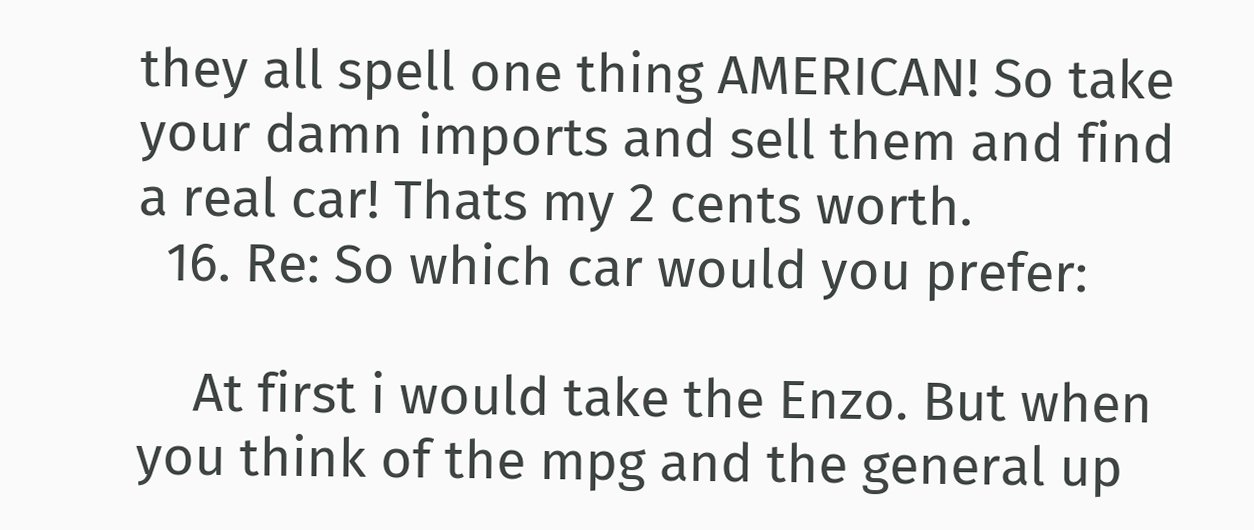they all spell one thing AMERICAN! So take your damn imports and sell them and find a real car! Thats my 2 cents worth.
  16. Re: So which car would you prefer:

    At first i would take the Enzo. But when you think of the mpg and the general up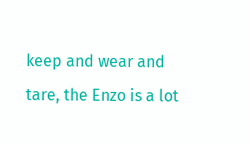keep and wear and tare, the Enzo is a lot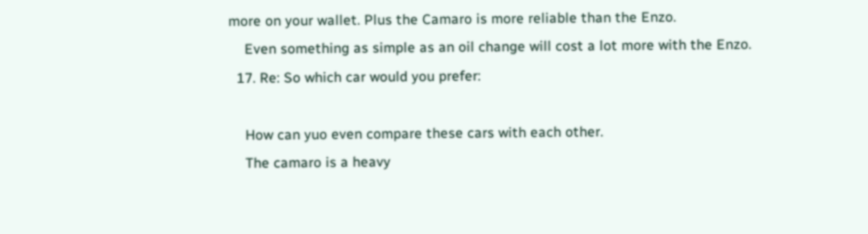more on your wallet. Plus the Camaro is more reliable than the Enzo.
    Even something as simple as an oil change will cost a lot more with the Enzo.
  17. Re: So which car would you prefer:

    How can yuo even compare these cars with each other.
    The camaro is a heavy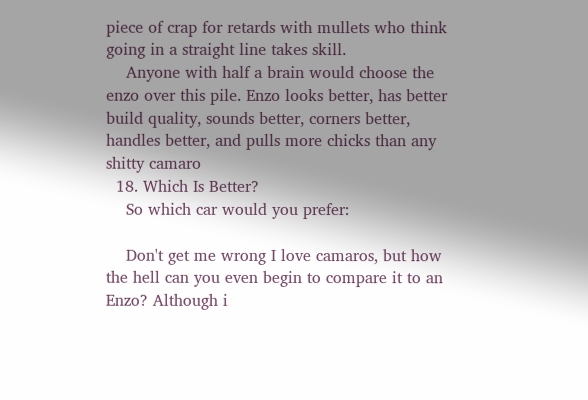piece of crap for retards with mullets who think going in a straight line takes skill.
    Anyone with half a brain would choose the enzo over this pile. Enzo looks better, has better build quality, sounds better, corners better, handles better, and pulls more chicks than any shitty camaro
  18. Which Is Better?
    So which car would you prefer:

    Don't get me wrong I love camaros, but how the hell can you even begin to compare it to an Enzo? Although i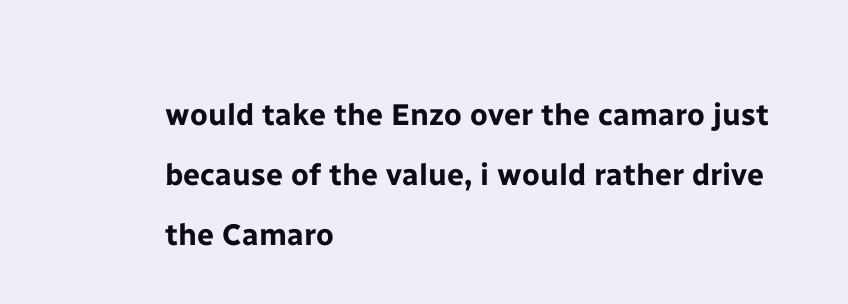would take the Enzo over the camaro just because of the value, i would rather drive the Camaro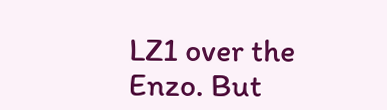LZ1 over the Enzo. But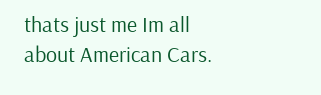thats just me Im all about American Cars.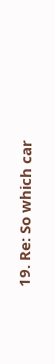19. Re: So which car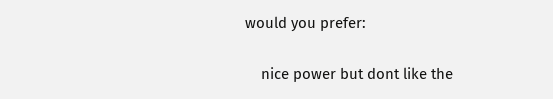would you prefer:

    nice power but dont like the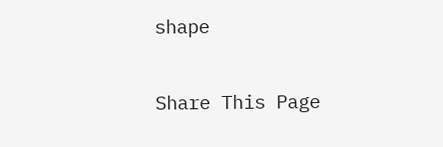shape

Share This Page